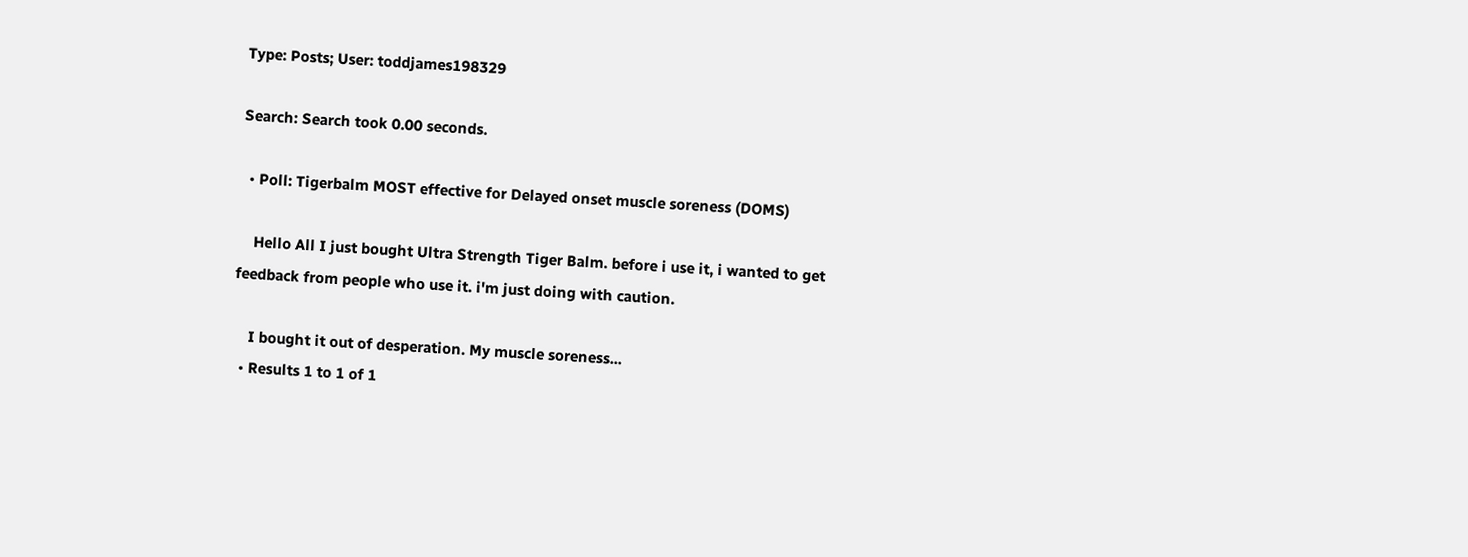Type: Posts; User: toddjames198329

Search: Search took 0.00 seconds.

  • Poll: Tigerbalm MOST effective for Delayed onset muscle soreness (DOMS)

    Hello All I just bought Ultra Strength Tiger Balm. before i use it, i wanted to get feedback from people who use it. i'm just doing with caution.

    I bought it out of desperation. My muscle soreness...
  • Results 1 to 1 of 1